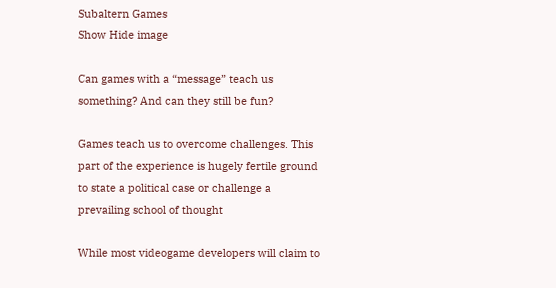Subaltern Games
Show Hide image

Can games with a “message” teach us something? And can they still be fun?

Games teach us to overcome challenges. This part of the experience is hugely fertile ground to state a political case or challenge a prevailing school of thought

While most videogame developers will claim to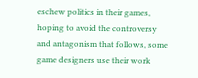eschew politics in their games, hoping to avoid the controversy and antagonism that follows, some game designers use their work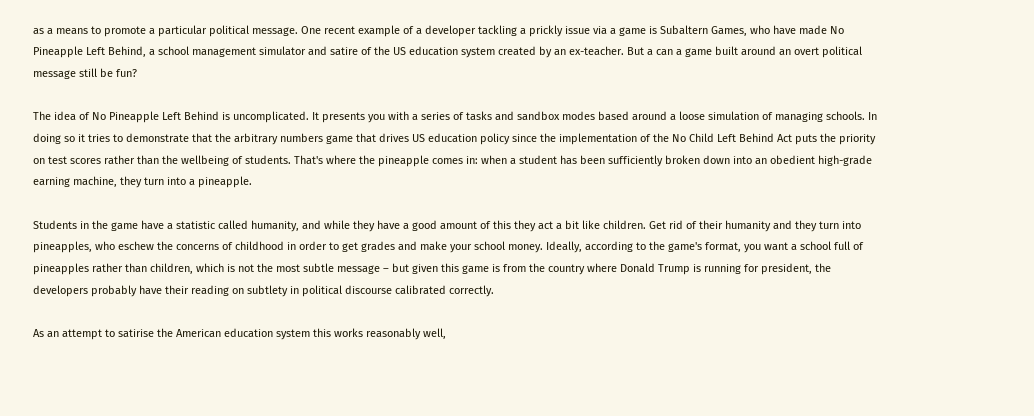as a means to promote a particular political message. One recent example of a developer tackling a prickly issue via a game is Subaltern Games, who have made No Pineapple Left Behind, a school management simulator and satire of the US education system created by an ex-teacher. But a can a game built around an overt political message still be fun?

The idea of No Pineapple Left Behind is uncomplicated. It presents you with a series of tasks and sandbox modes based around a loose simulation of managing schools. In doing so it tries to demonstrate that the arbitrary numbers game that drives US education policy since the implementation of the No Child Left Behind Act puts the priority on test scores rather than the wellbeing of students. That's where the pineapple comes in: when a student has been sufficiently broken down into an obedient high-grade earning machine, they turn into a pineapple.

Students in the game have a statistic called humanity, and while they have a good amount of this they act a bit like children. Get rid of their humanity and they turn into pineapples, who eschew the concerns of childhood in order to get grades and make your school money. Ideally, according to the game's format, you want a school full of pineapples rather than children, which is not the most subtle message – but given this game is from the country where Donald Trump is running for president, the developers probably have their reading on subtlety in political discourse calibrated correctly.

As an attempt to satirise the American education system this works reasonably well,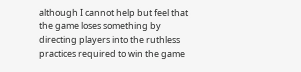although I cannot help but feel that the game loses something by directing players into the ruthless practices required to win the game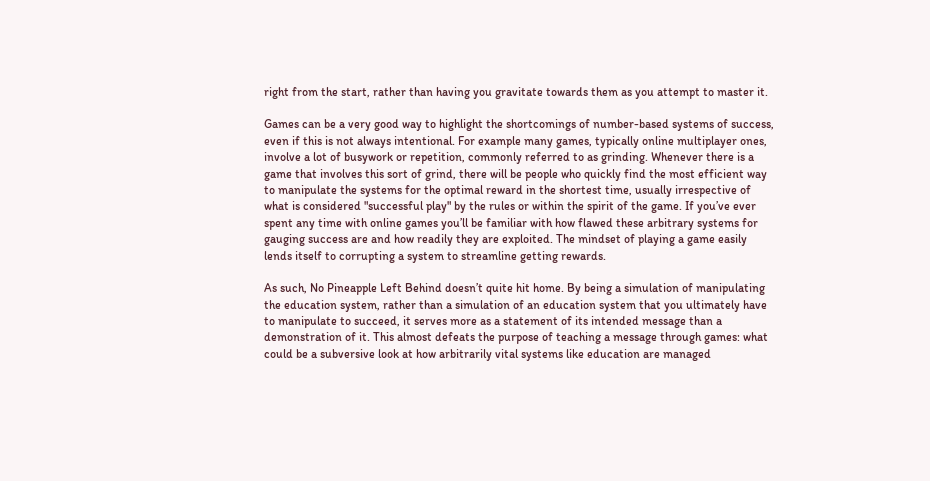right from the start, rather than having you gravitate towards them as you attempt to master it.

Games can be a very good way to highlight the shortcomings of number-based systems of success, even if this is not always intentional. For example many games, typically online multiplayer ones, involve a lot of busywork or repetition, commonly referred to as grinding. Whenever there is a game that involves this sort of grind, there will be people who quickly find the most efficient way to manipulate the systems for the optimal reward in the shortest time, usually irrespective of what is considered "successful play" by the rules or within the spirit of the game. If you’ve ever spent any time with online games you’ll be familiar with how flawed these arbitrary systems for gauging success are and how readily they are exploited. The mindset of playing a game easily lends itself to corrupting a system to streamline getting rewards.

As such, No Pineapple Left Behind doesn’t quite hit home. By being a simulation of manipulating the education system, rather than a simulation of an education system that you ultimately have to manipulate to succeed, it serves more as a statement of its intended message than a demonstration of it. This almost defeats the purpose of teaching a message through games: what could be a subversive look at how arbitrarily vital systems like education are managed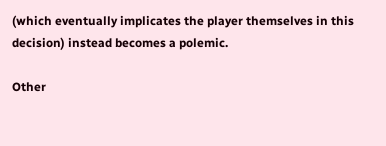(which eventually implicates the player themselves in this decision) instead becomes a polemic.

Other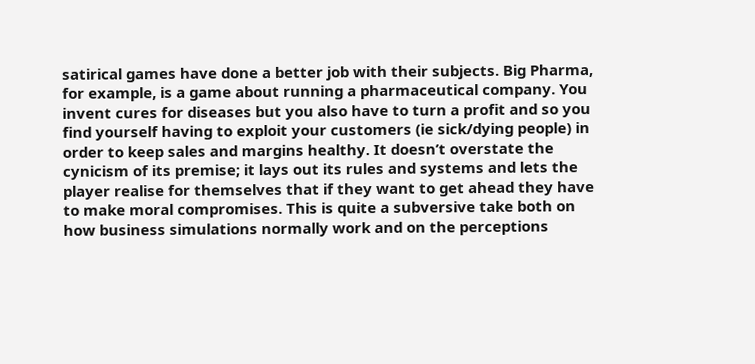satirical games have done a better job with their subjects. Big Pharma, for example, is a game about running a pharmaceutical company. You invent cures for diseases but you also have to turn a profit and so you find yourself having to exploit your customers (ie sick/dying people) in order to keep sales and margins healthy. It doesn’t overstate the cynicism of its premise; it lays out its rules and systems and lets the player realise for themselves that if they want to get ahead they have to make moral compromises. This is quite a subversive take both on how business simulations normally work and on the perceptions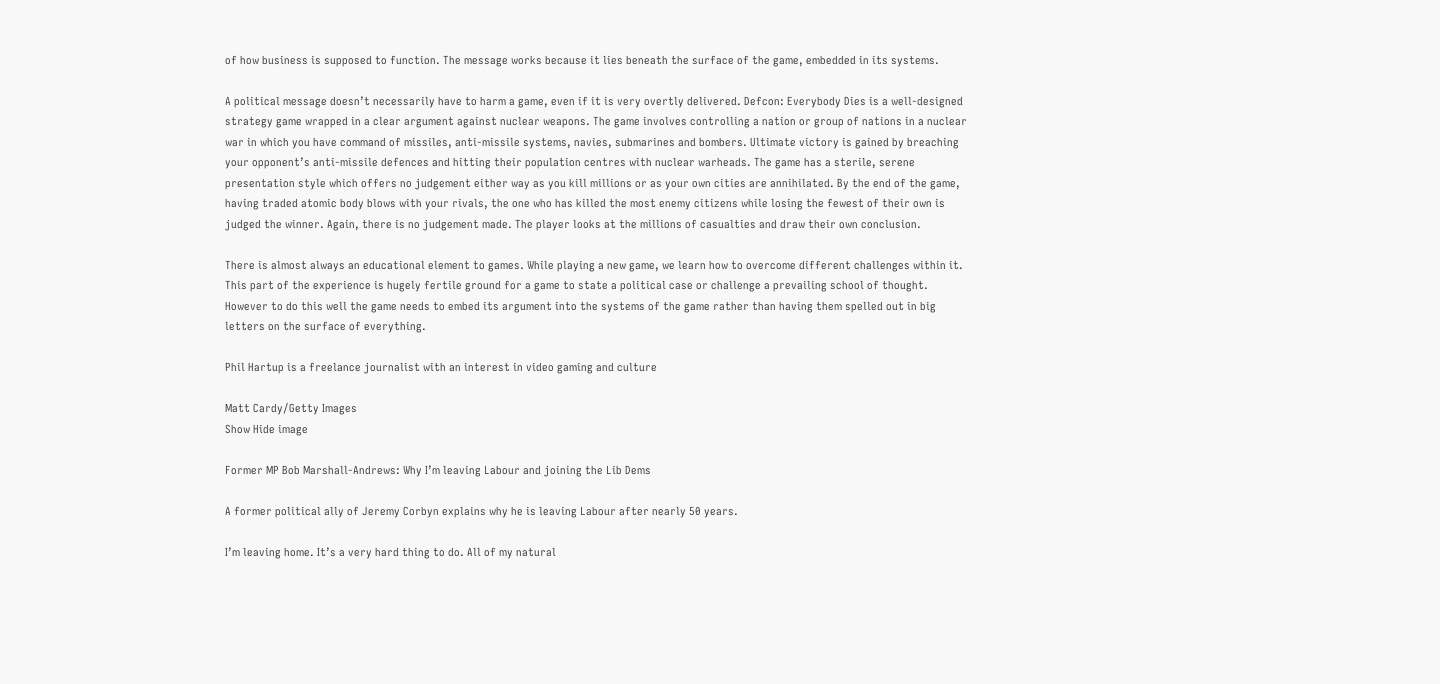of how business is supposed to function. The message works because it lies beneath the surface of the game, embedded in its systems.

A political message doesn’t necessarily have to harm a game, even if it is very overtly delivered. Defcon: Everybody Dies is a well-designed strategy game wrapped in a clear argument against nuclear weapons. The game involves controlling a nation or group of nations in a nuclear war in which you have command of missiles, anti-missile systems, navies, submarines and bombers. Ultimate victory is gained by breaching your opponent’s anti-missile defences and hitting their population centres with nuclear warheads. The game has a sterile, serene presentation style which offers no judgement either way as you kill millions or as your own cities are annihilated. By the end of the game, having traded atomic body blows with your rivals, the one who has killed the most enemy citizens while losing the fewest of their own is judged the winner. Again, there is no judgement made. The player looks at the millions of casualties and draw their own conclusion.

There is almost always an educational element to games. While playing a new game, we learn how to overcome different challenges within it. This part of the experience is hugely fertile ground for a game to state a political case or challenge a prevailing school of thought. However to do this well the game needs to embed its argument into the systems of the game rather than having them spelled out in big letters on the surface of everything.

Phil Hartup is a freelance journalist with an interest in video gaming and culture

Matt Cardy/Getty Images
Show Hide image

Former MP Bob Marshall-Andrews: Why I’m leaving Labour and joining the Lib Dems

A former political ally of Jeremy Corbyn explains why he is leaving Labour after nearly 50 years.

I’m leaving home. It’s a very hard thing to do. All of my natural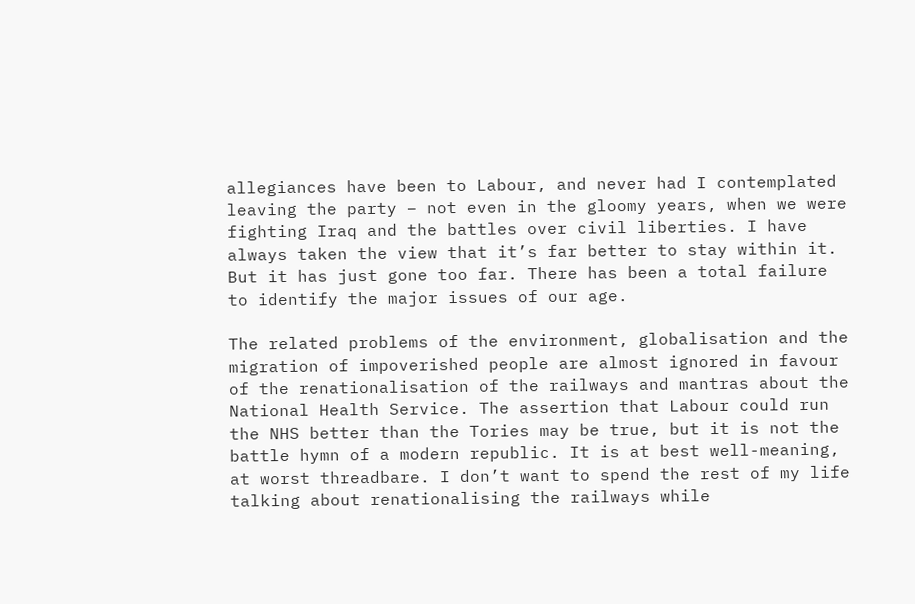allegiances have been to Labour, and never had I contemplated leaving the party – not even in the gloomy years, when we were fighting Iraq and the battles over civil liberties. I have always taken the view that it’s far better to stay within it. But it has just gone too far. There has been a total failure to identify the major issues of our age.

The related problems of the environment, globalisation and the migration of impoverished people are almost ignored in favour of the renationalisation of the railways and mantras about the National Health Service. The assertion that Labour could run the NHS better than the Tories may be true, but it is not the battle hymn of a modern republic. It is at best well-meaning, at worst threadbare. I don’t want to spend the rest of my life talking about renationalising the railways while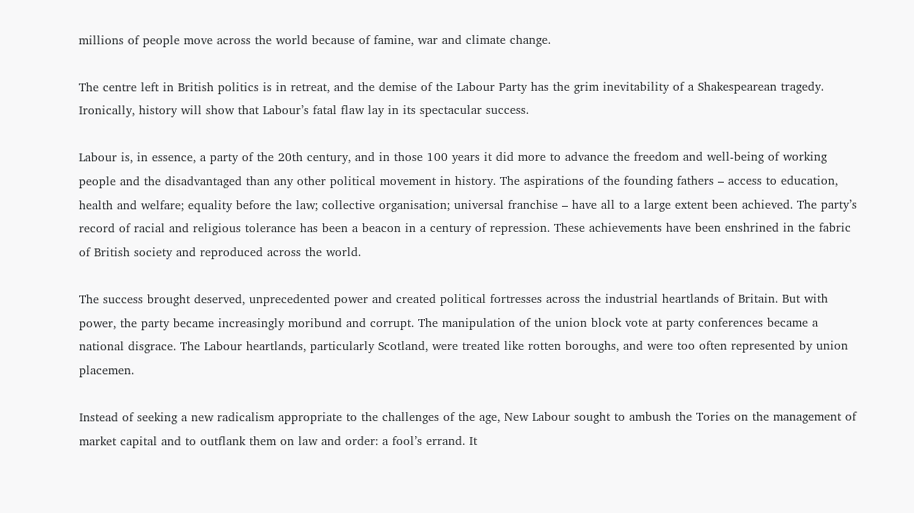millions of people move across the world because of famine, war and climate change.

The centre left in British politics is in retreat, and the demise of the Labour Party has the grim inevitability of a Shakespearean tragedy. Ironically, history will show that Labour’s fatal flaw lay in its spectacular success.

Labour is, in essence, a party of the 20th century, and in those 100 years it did more to advance the freedom and well-being of working people and the disadvantaged than any other political movement in history. The aspirations of the founding fathers – access to education, health and welfare; equality before the law; collective organisation; universal franchise – have all to a large extent been achieved. The party’s record of racial and religious tolerance has been a beacon in a century of repression. These achievements have been enshrined in the fabric of British society and reproduced across the world.

The success brought deserved, unprecedented power and created political fortresses across the industrial heartlands of Britain. But with power, the party became increasingly moribund and corrupt. The manipulation of the union block vote at party conferences became a national disgrace. The Labour heartlands, particularly Scotland, were treated like rotten boroughs, and were too often represented by union placemen.

Instead of seeking a new radicalism appropriate to the challenges of the age, New Labour sought to ambush the Tories on the management of market capital and to outflank them on law and order: a fool’s errand. It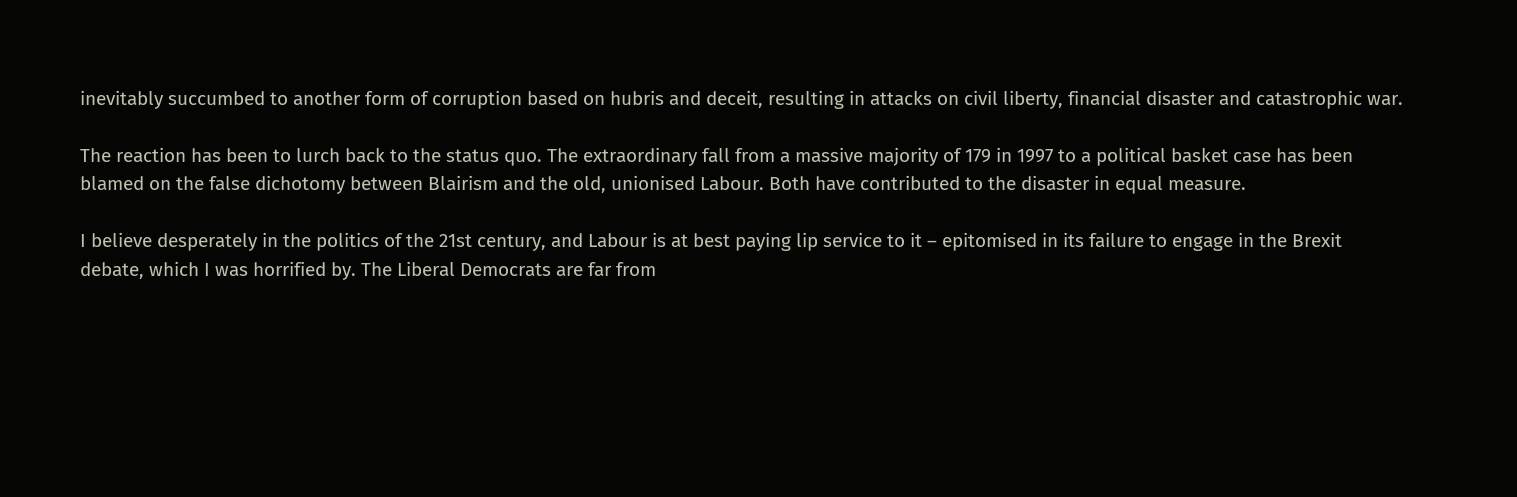inevitably succumbed to another form of corruption based on hubris and deceit, resulting in attacks on civil liberty, financial disaster and catastrophic war.

The reaction has been to lurch back to the status quo. The extraordinary fall from a massive majority of 179 in 1997 to a political basket case has been blamed on the false dichotomy between Blairism and the old, unionised Labour. Both have contributed to the disaster in equal measure.

I believe desperately in the politics of the 21st century, and Labour is at best paying lip service to it – epitomised in its failure to engage in the Brexit debate, which I was horrified by. The Liberal Democrats are far from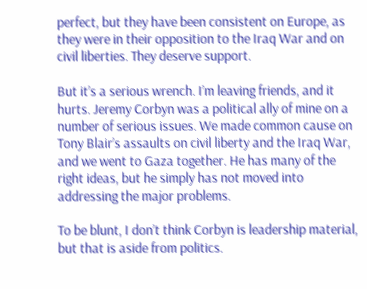perfect, but they have been consistent on Europe, as they were in their opposition to the Iraq War and on civil liberties. They deserve support.

But it’s a serious wrench. I’m leaving friends, and it hurts. Jeremy Corbyn was a political ally of mine on a number of serious issues. We made common cause on Tony Blair’s assaults on civil liberty and the Iraq War, and we went to Gaza together. He has many of the right ideas, but he simply has not moved into addressing the major problems.

To be blunt, I don’t think Corbyn is leadership material, but that is aside from politics.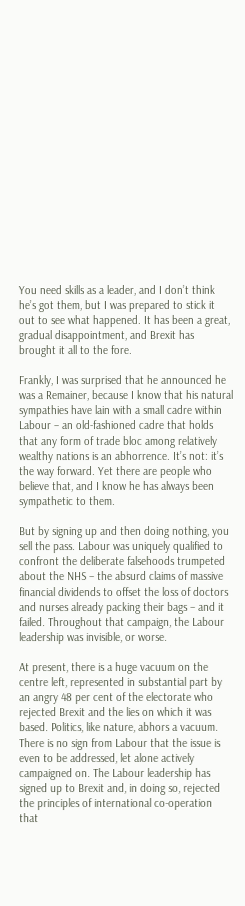You need skills as a leader, and I don’t think he’s got them, but I was prepared to stick it out to see what happened. It has been a great, gradual disappointment, and Brexit has brought it all to the fore.

Frankly, I was surprised that he announced he was a Remainer, because I know that his natural sympathies have lain with a small cadre within Labour – an old-fashioned cadre that holds that any form of trade bloc among relatively wealthy nations is an abhorrence. It’s not: it’s the way forward. Yet there are people who believe that, and I know he has always been sympathetic to them.

But by signing up and then doing nothing, you sell the pass. Labour was uniquely qualified to confront the deliberate falsehoods trumpeted about the NHS – the absurd claims of massive financial dividends to offset the loss of doctors
and nurses already packing their bags – and it failed. Throughout that campaign, the Labour leadership was invisible, or worse.

At present, there is a huge vacuum on the centre left, represented in substantial part by an angry 48 per cent of the electorate who rejected Brexit and the lies on which it was based. Politics, like nature, abhors a vacuum. There is no sign from Labour that the issue is even to be addressed, let alone actively campaigned on. The Labour leadership has signed up to Brexit and, in doing so, rejected the principles of international co-operation that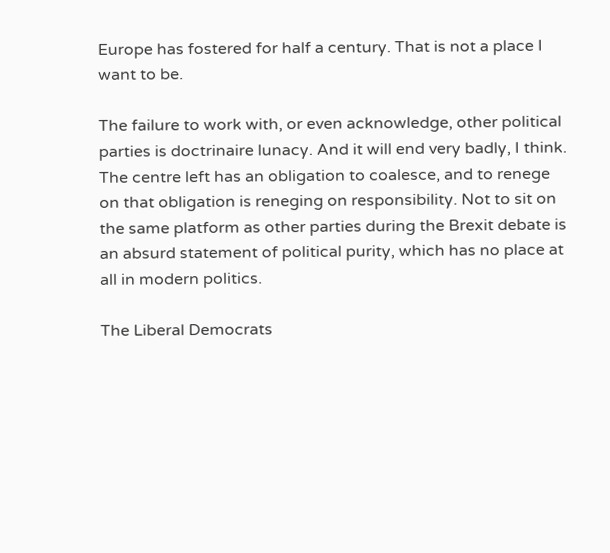Europe has fostered for half a century. That is not a place I want to be.

The failure to work with, or even acknowledge, other political parties is doctrinaire lunacy. And it will end very badly, I think. The centre left has an obligation to coalesce, and to renege on that obligation is reneging on responsibility. Not to sit on the same platform as other parties during the Brexit debate is an absurd statement of political purity, which has no place at all in modern politics.

The Liberal Democrats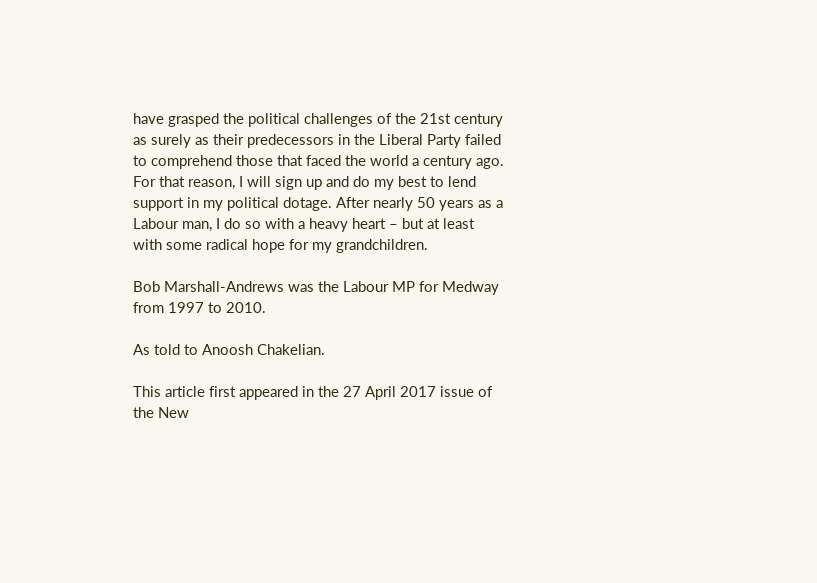have grasped the political challenges of the 21st century as surely as their predecessors in the Liberal Party failed to comprehend those that faced the world a century ago. For that reason, I will sign up and do my best to lend support in my political dotage. After nearly 50 years as a Labour man, I do so with a heavy heart – but at least with some radical hope for my grandchildren.

Bob Marshall-Andrews was the Labour MP for Medway from 1997 to 2010.

As told to Anoosh Chakelian.

This article first appeared in the 27 April 2017 issue of the New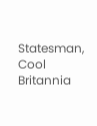Statesman, Cool Britannia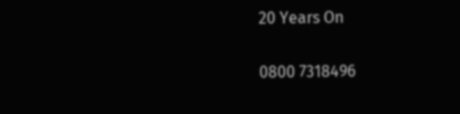20 Years On

0800 7318496